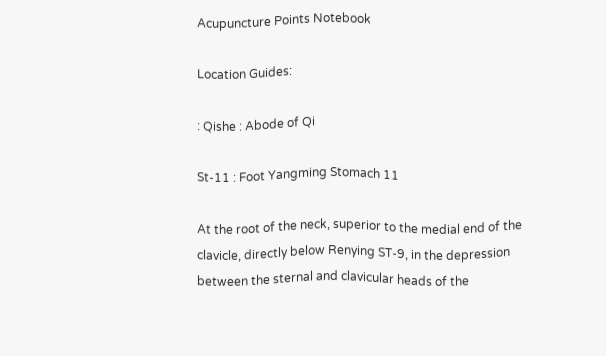Acupuncture Points Notebook

Location Guides:

: Qishe : Abode of Qi

St-11 : Foot Yangming Stomach 11

At the root of the neck, superior to the medial end of the clavicle, directly below Renying ST-9, in the depression between the sternal and clavicular heads of the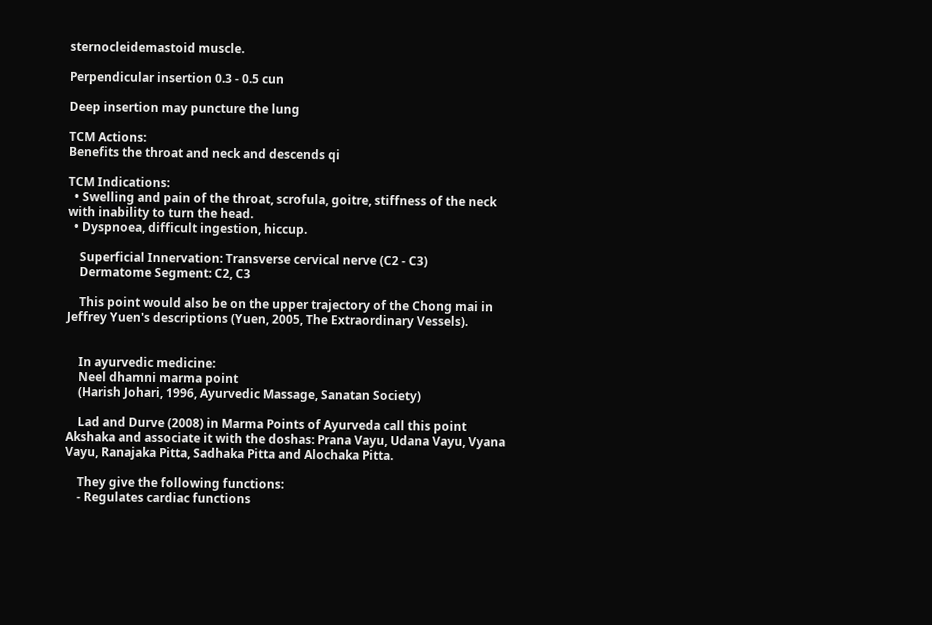sternocleidemastoid muscle.

Perpendicular insertion 0.3 - 0.5 cun

Deep insertion may puncture the lung

TCM Actions:
Benefits the throat and neck and descends qi

TCM Indications:
  • Swelling and pain of the throat, scrofula, goitre, stiffness of the neck with inability to turn the head.
  • Dyspnoea, difficult ingestion, hiccup.

    Superficial Innervation: Transverse cervical nerve (C2 - C3)
    Dermatome Segment: C2, C3

    This point would also be on the upper trajectory of the Chong mai in Jeffrey Yuen's descriptions (Yuen, 2005, The Extraordinary Vessels).


    In ayurvedic medicine:
    Neel dhamni marma point
    (Harish Johari, 1996, Ayurvedic Massage, Sanatan Society)

    Lad and Durve (2008) in Marma Points of Ayurveda call this point Akshaka and associate it with the doshas: Prana Vayu, Udana Vayu, Vyana Vayu, Ranajaka Pitta, Sadhaka Pitta and Alochaka Pitta.

    They give the following functions:
    - Regulates cardiac functions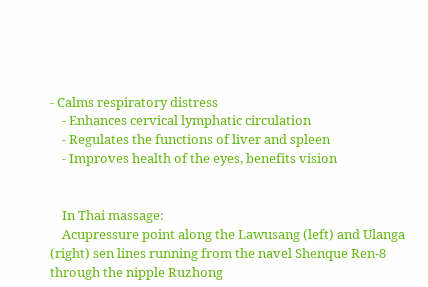- Calms respiratory distress
    - Enhances cervical lymphatic circulation
    - Regulates the functions of liver and spleen
    - Improves health of the eyes, benefits vision


    In Thai massage:
    Acupressure point along the Lawusang (left) and Ulanga (right) sen lines running from the navel Shenque Ren-8 through the nipple Ruzhong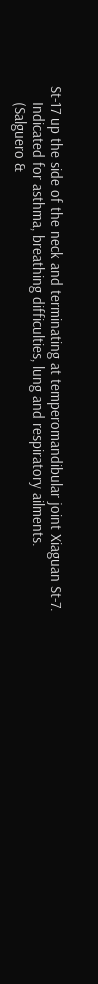St-17 up the side of the neck and terminating at temperomandibular joint Xiaguan St-7.
    Indicated for asthma, breathing difficulties, lung and respiratory ailments.
    (Salguero &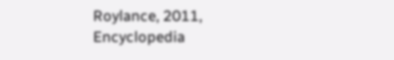Roylance, 2011, Encyclopedia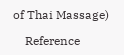of Thai Massage)

    Reference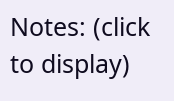Notes: (click to display)